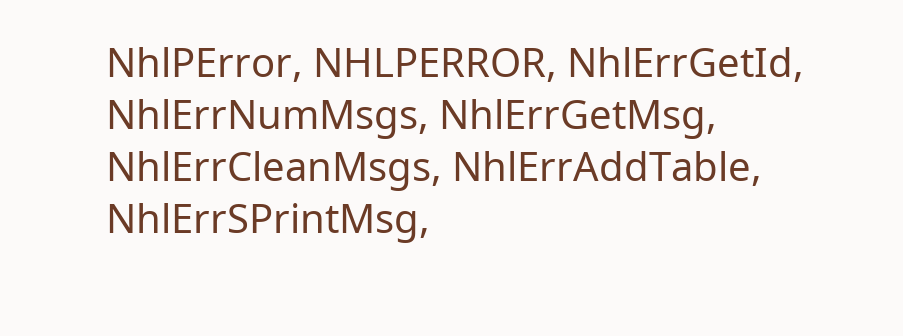NhlPError, NHLPERROR, NhlErrGetId, NhlErrNumMsgs, NhlErrGetMsg, NhlErrCleanMsgs, NhlErrAddTable, NhlErrSPrintMsg,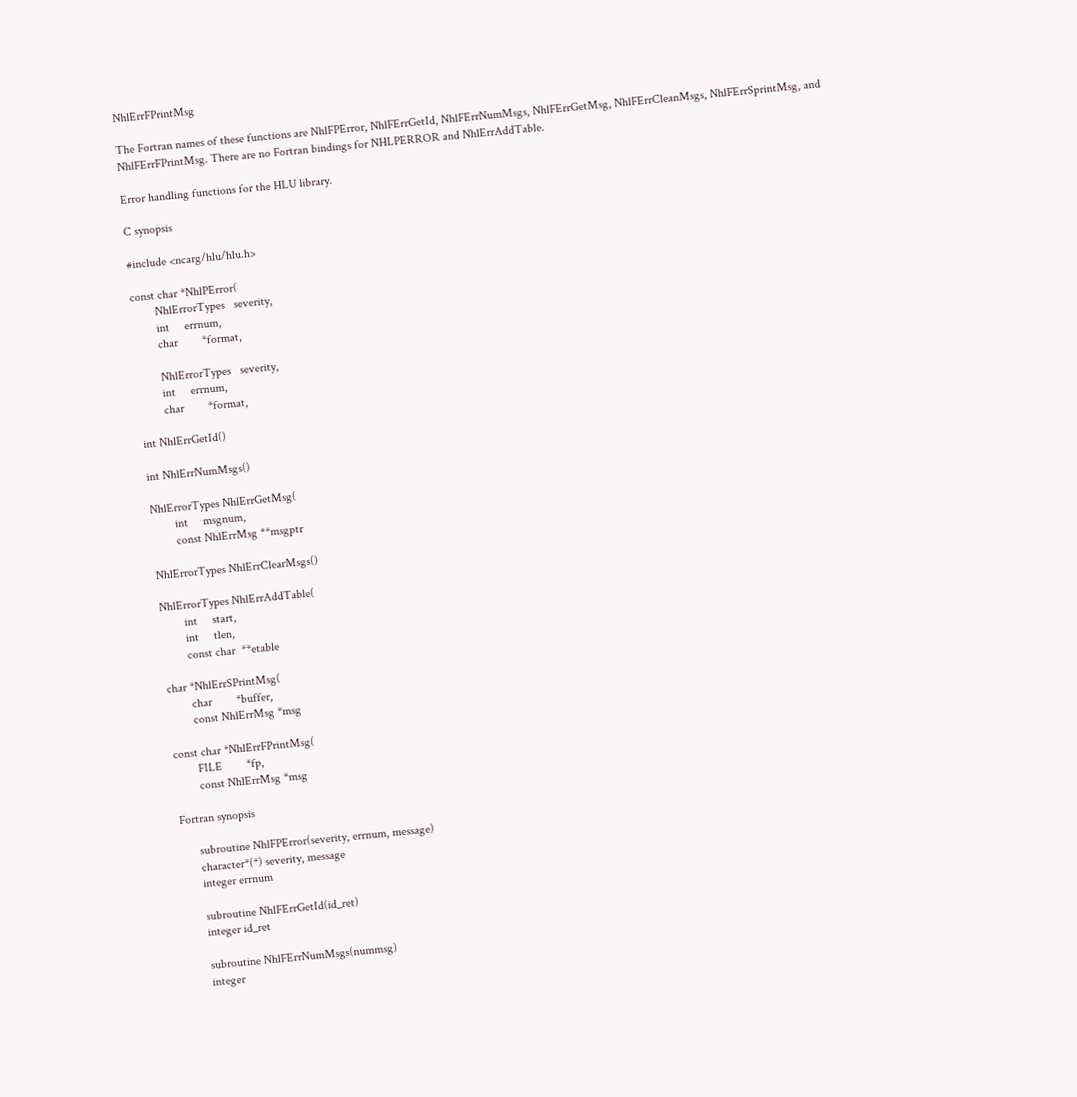NhlErrFPrintMsg

The Fortran names of these functions are NhlFPError, NhlFErrGetId, NhlFErrNumMsgs, NhlFErrGetMsg, NhlFErrCleanMsgs, NhlFErrSprintMsg, and NhlFErrFPrintMsg. There are no Fortran bindings for NHLPERROR and NhlErrAddTable.

Error handling functions for the HLU library.

C synopsis

#include <ncarg/hlu/hlu.h>

const char *NhlPError(
        NhlErrorTypes   severity,
        int     errnum,
        char        *format,

        NhlErrorTypes   severity,
        int     errnum,
        char        *format,

int NhlErrGetId()

int NhlErrNumMsgs()

NhlErrorTypes NhlErrGetMsg(
        int     msgnum,
        const NhlErrMsg **msgptr

NhlErrorTypes NhlErrClearMsgs()

NhlErrorTypes NhlErrAddTable(
        int     start,
        int     tlen,
        const char  **etable

char *NhlErrSPrintMsg(
        char        *buffer,
        const NhlErrMsg *msg

const char *NhlErrFPrintMsg(
        FILE        *fp,
        const NhlErrMsg *msg

Fortran synopsis

      subroutine NhlFPError(severity, errnum, message)
      character*(*) severity, message
      integer errnum

      subroutine NhlFErrGetId(id_ret)
      integer id_ret

      subroutine NhlFErrNumMsgs(nummsg)
      integer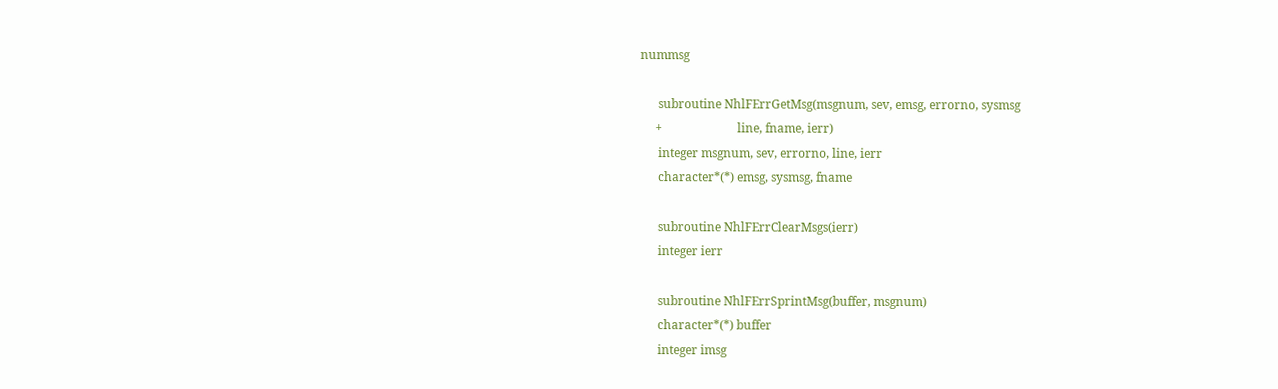nummsg

      subroutine NhlFErrGetMsg(msgnum, sev, emsg, errorno, sysmsg
     +                         line, fname, ierr)
      integer msgnum, sev, errorno, line, ierr
      character*(*) emsg, sysmsg, fname

      subroutine NhlFErrClearMsgs(ierr)
      integer ierr

      subroutine NhlFErrSprintMsg(buffer, msgnum)
      character*(*) buffer
      integer imsg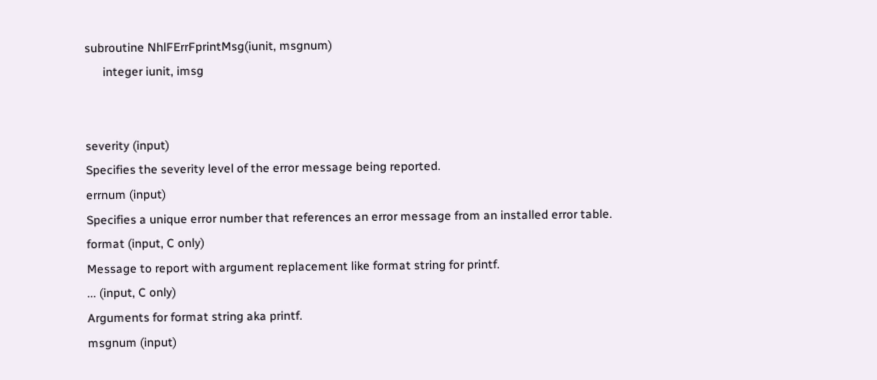subroutine NhlFErrFprintMsg(iunit, msgnum)
      integer iunit, imsg


severity (input)
Specifies the severity level of the error message being reported.
errnum (input)
Specifies a unique error number that references an error message from an installed error table.
format (input, C only)
Message to report with argument replacement like format string for printf.
... (input, C only)
Arguments for format string aka printf.
msgnum (input)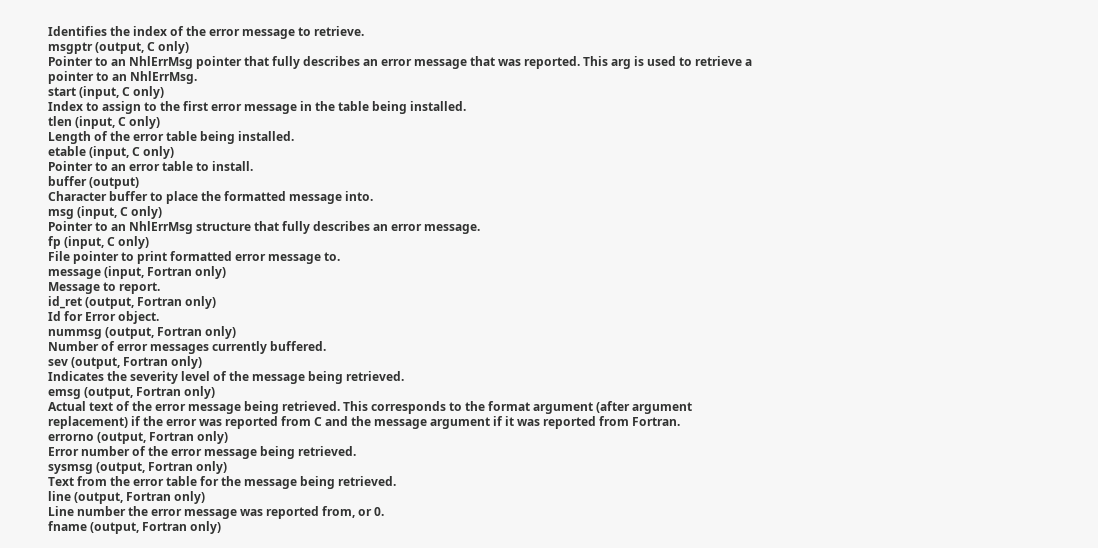Identifies the index of the error message to retrieve.
msgptr (output, C only)
Pointer to an NhlErrMsg pointer that fully describes an error message that was reported. This arg is used to retrieve a pointer to an NhlErrMsg.
start (input, C only)
Index to assign to the first error message in the table being installed.
tlen (input, C only)
Length of the error table being installed.
etable (input, C only)
Pointer to an error table to install.
buffer (output)
Character buffer to place the formatted message into.
msg (input, C only)
Pointer to an NhlErrMsg structure that fully describes an error message.
fp (input, C only)
File pointer to print formatted error message to.
message (input, Fortran only)
Message to report.
id_ret (output, Fortran only)
Id for Error object.
nummsg (output, Fortran only)
Number of error messages currently buffered.
sev (output, Fortran only)
Indicates the severity level of the message being retrieved.
emsg (output, Fortran only)
Actual text of the error message being retrieved. This corresponds to the format argument (after argument replacement) if the error was reported from C and the message argument if it was reported from Fortran.
errorno (output, Fortran only)
Error number of the error message being retrieved.
sysmsg (output, Fortran only)
Text from the error table for the message being retrieved.
line (output, Fortran only)
Line number the error message was reported from, or 0.
fname (output, Fortran only)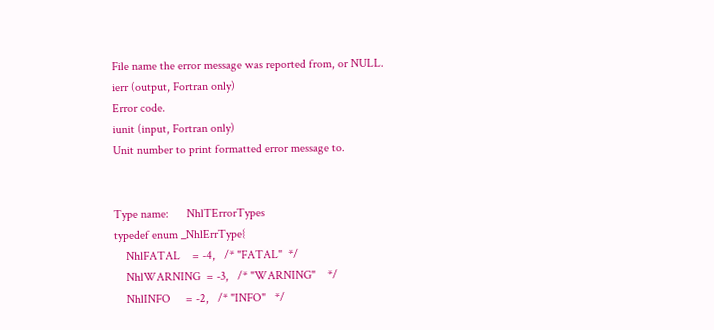File name the error message was reported from, or NULL.
ierr (output, Fortran only)
Error code.
iunit (input, Fortran only)
Unit number to print formatted error message to.


Type name:      NhlTErrorTypes
typedef enum _NhlErrType{
    NhlFATAL    = -4,   /* "FATAL"  */
    NhlWARNING  = -3,   /* "WARNING"    */
    NhlINFO     = -2,   /* "INFO"   */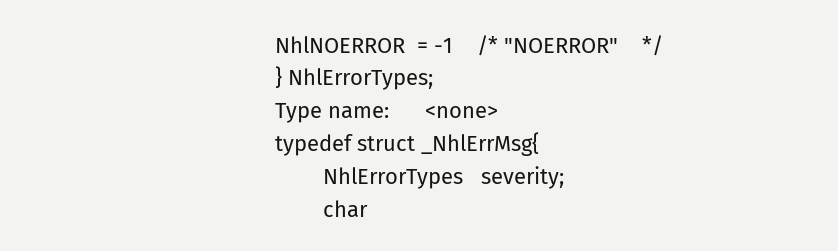NhlNOERROR  = -1    /* "NOERROR"    */
} NhlErrorTypes;
Type name:      <none>
typedef struct _NhlErrMsg{
        NhlErrorTypes   severity;
        char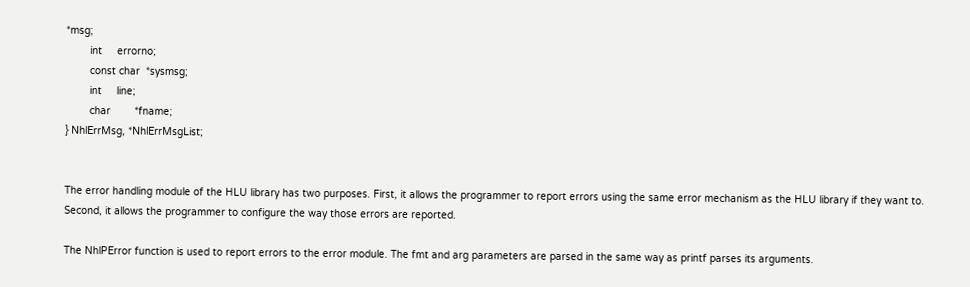*msg;
        int     errorno;
        const char  *sysmsg;
        int     line;
        char        *fname;
} NhlErrMsg, *NhlErrMsgList;


The error handling module of the HLU library has two purposes. First, it allows the programmer to report errors using the same error mechanism as the HLU library if they want to. Second, it allows the programmer to configure the way those errors are reported.

The NhlPError function is used to report errors to the error module. The fmt and arg parameters are parsed in the same way as printf parses its arguments.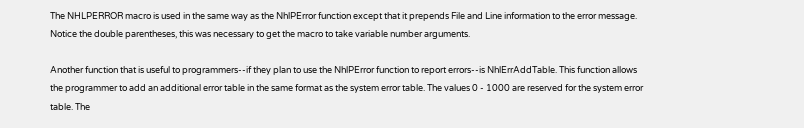The NHLPERROR macro is used in the same way as the NhlPError function except that it prepends File and Line information to the error message. Notice the double parentheses, this was necessary to get the macro to take variable number arguments.

Another function that is useful to programmers--if they plan to use the NhlPError function to report errors--is NhlErrAddTable. This function allows the programmer to add an additional error table in the same format as the system error table. The values 0 - 1000 are reserved for the system error table. The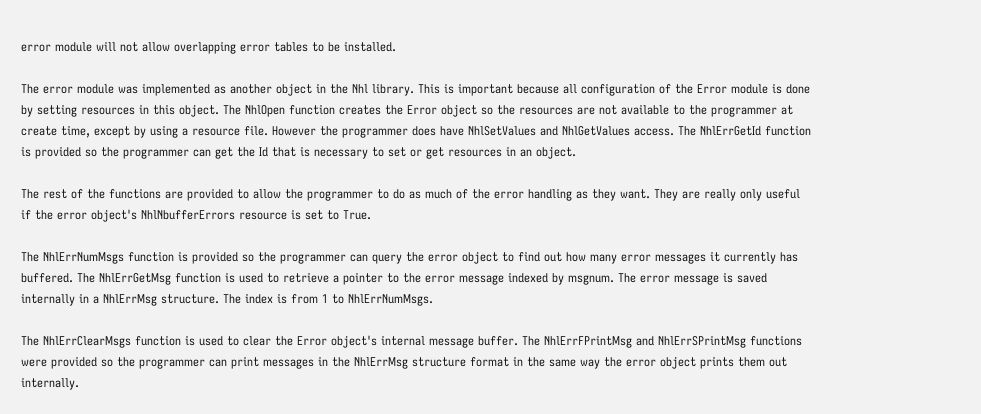error module will not allow overlapping error tables to be installed.

The error module was implemented as another object in the Nhl library. This is important because all configuration of the Error module is done by setting resources in this object. The NhlOpen function creates the Error object so the resources are not available to the programmer at create time, except by using a resource file. However the programmer does have NhlSetValues and NhlGetValues access. The NhlErrGetId function is provided so the programmer can get the Id that is necessary to set or get resources in an object.

The rest of the functions are provided to allow the programmer to do as much of the error handling as they want. They are really only useful if the error object's NhlNbufferErrors resource is set to True.

The NhlErrNumMsgs function is provided so the programmer can query the error object to find out how many error messages it currently has buffered. The NhlErrGetMsg function is used to retrieve a pointer to the error message indexed by msgnum. The error message is saved internally in a NhlErrMsg structure. The index is from 1 to NhlErrNumMsgs.

The NhlErrClearMsgs function is used to clear the Error object's internal message buffer. The NhlErrFPrintMsg and NhlErrSPrintMsg functions were provided so the programmer can print messages in the NhlErrMsg structure format in the same way the error object prints them out internally.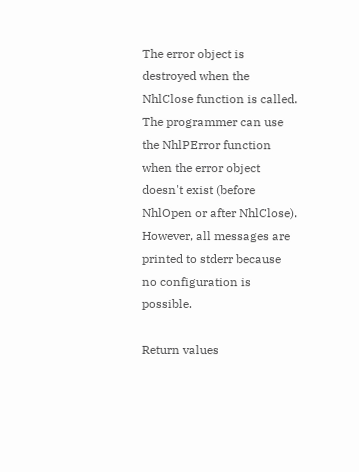The error object is destroyed when the NhlClose function is called. The programmer can use the NhlPError function when the error object doesn't exist (before NhlOpen or after NhlClose). However, all messages are printed to stderr because no configuration is possible.

Return values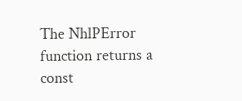The NhlPError function returns a const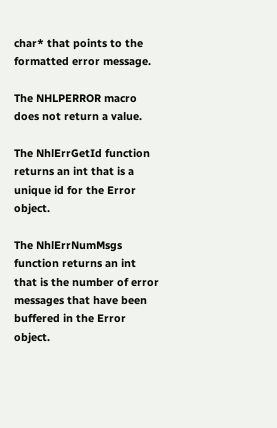char* that points to the formatted error message.

The NHLPERROR macro does not return a value.

The NhlErrGetId function returns an int that is a unique id for the Error object.

The NhlErrNumMsgs function returns an int that is the number of error messages that have been buffered in the Error object.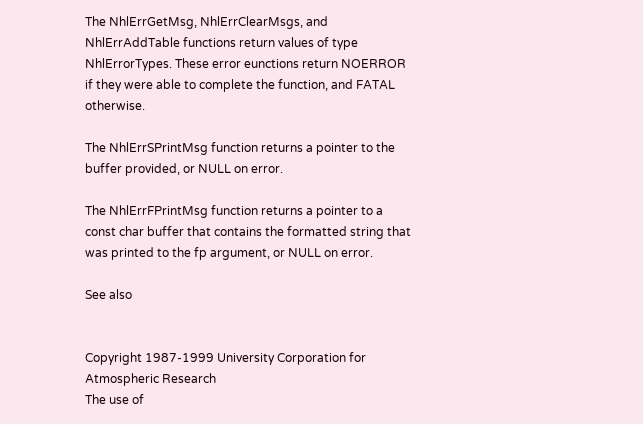The NhlErrGetMsg, NhlErrClearMsgs, and NhlErrAddTable functions return values of type NhlErrorTypes. These error eunctions return NOERROR if they were able to complete the function, and FATAL otherwise.

The NhlErrSPrintMsg function returns a pointer to the buffer provided, or NULL on error.

The NhlErrFPrintMsg function returns a pointer to a const char buffer that contains the formatted string that was printed to the fp argument, or NULL on error.

See also


Copyright 1987-1999 University Corporation for Atmospheric Research
The use of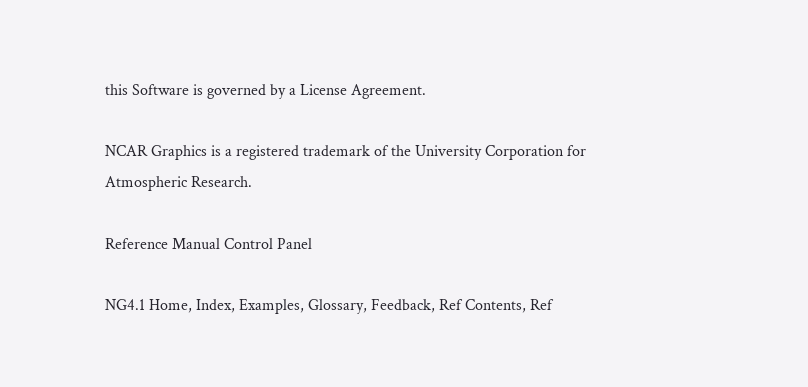this Software is governed by a License Agreement.

NCAR Graphics is a registered trademark of the University Corporation for Atmospheric Research.

Reference Manual Control Panel

NG4.1 Home, Index, Examples, Glossary, Feedback, Ref Contents, Ref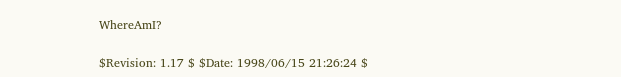WhereAmI?

$Revision: 1.17 $ $Date: 1998/06/15 21:26:24 $